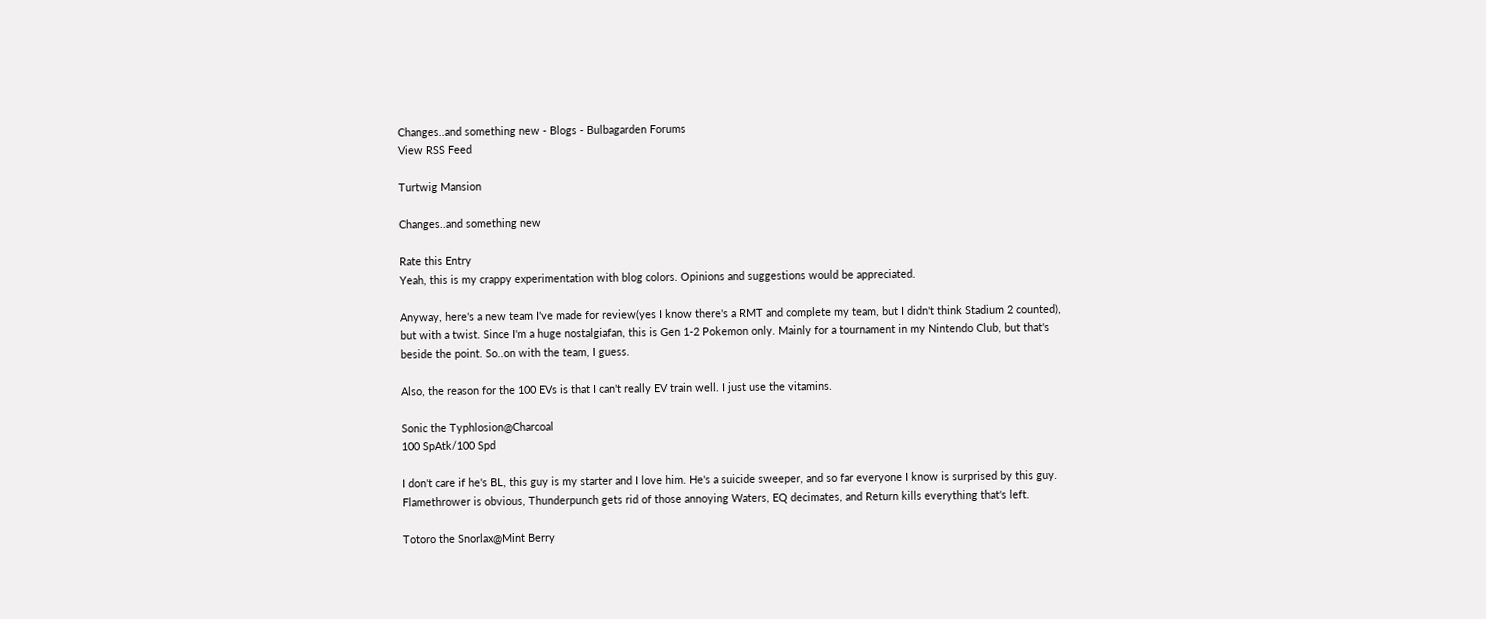Changes..and something new - Blogs - Bulbagarden Forums
View RSS Feed

Turtwig Mansion

Changes..and something new

Rate this Entry
Yeah, this is my crappy experimentation with blog colors. Opinions and suggestions would be appreciated.

Anyway, here's a new team I've made for review(yes I know there's a RMT and complete my team, but I didn't think Stadium 2 counted), but with a twist. Since I'm a huge nostalgiafan, this is Gen 1-2 Pokemon only. Mainly for a tournament in my Nintendo Club, but that's beside the point. So..on with the team, I guess.

Also, the reason for the 100 EVs is that I can't really EV train well. I just use the vitamins.

Sonic the Typhlosion@Charcoal
100 SpAtk/100 Spd

I don't care if he's BL, this guy is my starter and I love him. He's a suicide sweeper, and so far everyone I know is surprised by this guy. Flamethrower is obvious, Thunderpunch gets rid of those annoying Waters, EQ decimates, and Return kills everything that's left.

Totoro the Snorlax@Mint Berry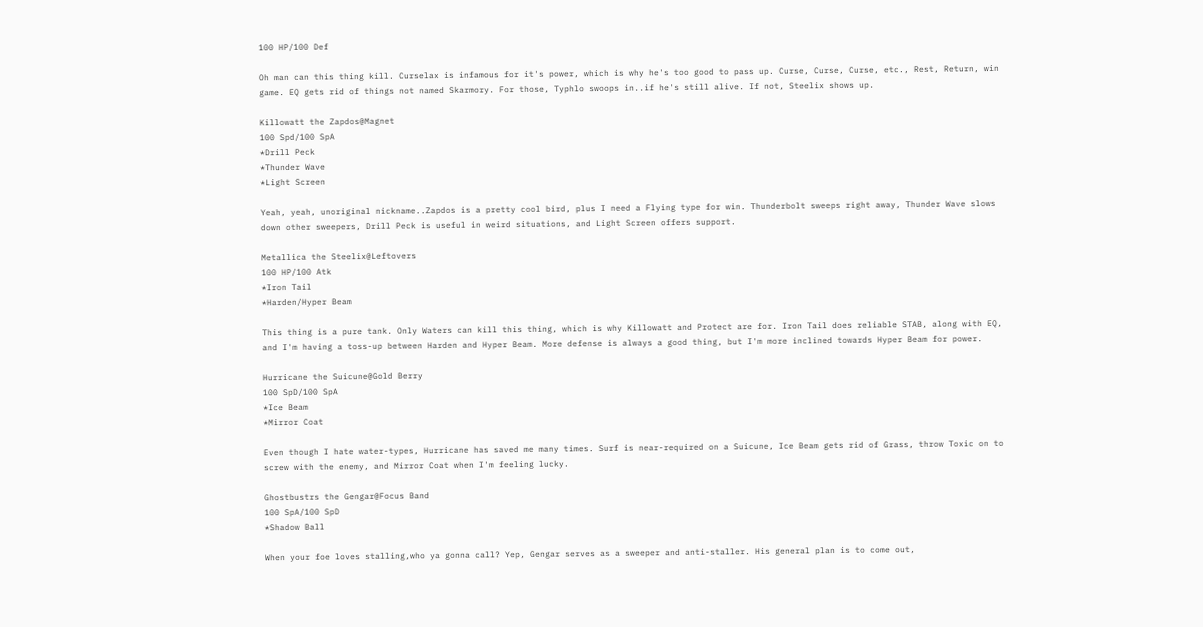100 HP/100 Def

Oh man can this thing kill. Curselax is infamous for it's power, which is why he's too good to pass up. Curse, Curse, Curse, etc., Rest, Return, win game. EQ gets rid of things not named Skarmory. For those, Typhlo swoops in..if he's still alive. If not, Steelix shows up.

Killowatt the Zapdos@Magnet
100 Spd/100 SpA
*Drill Peck
*Thunder Wave
*Light Screen

Yeah, yeah, unoriginal nickname..Zapdos is a pretty cool bird, plus I need a Flying type for win. Thunderbolt sweeps right away, Thunder Wave slows down other sweepers, Drill Peck is useful in weird situations, and Light Screen offers support.

Metallica the Steelix@Leftovers
100 HP/100 Atk
*Iron Tail
*Harden/Hyper Beam

This thing is a pure tank. Only Waters can kill this thing, which is why Killowatt and Protect are for. Iron Tail does reliable STAB, along with EQ, and I'm having a toss-up between Harden and Hyper Beam. More defense is always a good thing, but I'm more inclined towards Hyper Beam for power.

Hurricane the Suicune@Gold Berry
100 SpD/100 SpA
*Ice Beam
*Mirror Coat

Even though I hate water-types, Hurricane has saved me many times. Surf is near-required on a Suicune, Ice Beam gets rid of Grass, throw Toxic on to screw with the enemy, and Mirror Coat when I'm feeling lucky.

Ghostbustrs the Gengar@Focus Band
100 SpA/100 SpD
*Shadow Ball

When your foe loves stalling,who ya gonna call? Yep, Gengar serves as a sweeper and anti-staller. His general plan is to come out,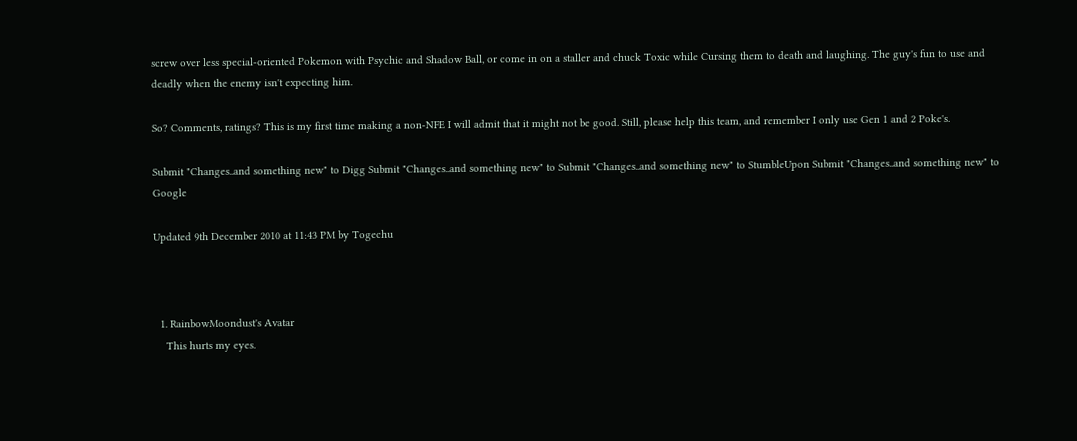screw over less special-oriented Pokemon with Psychic and Shadow Ball, or come in on a staller and chuck Toxic while Cursing them to death and laughing. The guy's fun to use and deadly when the enemy isn't expecting him.

So? Comments, ratings? This is my first time making a non-NFE I will admit that it might not be good. Still, please help this team, and remember I only use Gen 1 and 2 Poke's.

Submit "Changes..and something new" to Digg Submit "Changes..and something new" to Submit "Changes..and something new" to StumbleUpon Submit "Changes..and something new" to Google

Updated 9th December 2010 at 11:43 PM by Togechu



  1. RainbowMoondust's Avatar
    This hurts my eyes.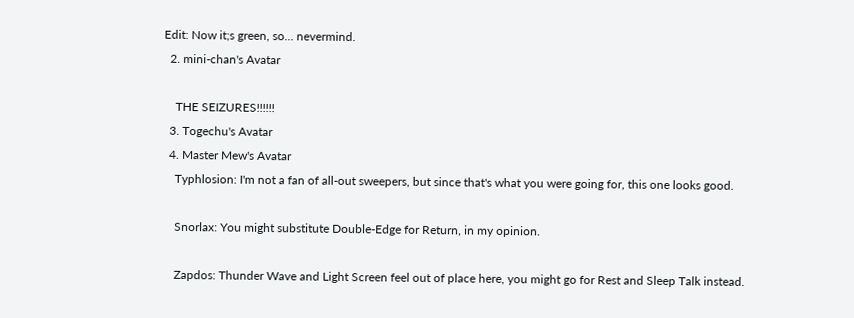Edit: Now it;s green, so... nevermind.
  2. mini-chan's Avatar

    THE SEIZURES!!!!!!
  3. Togechu's Avatar
  4. Master Mew's Avatar
    Typhlosion: I'm not a fan of all-out sweepers, but since that's what you were going for, this one looks good.

    Snorlax: You might substitute Double-Edge for Return, in my opinion.

    Zapdos: Thunder Wave and Light Screen feel out of place here, you might go for Rest and Sleep Talk instead.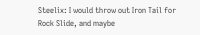Steelix: I would throw out Iron Tail for Rock Slide, and maybe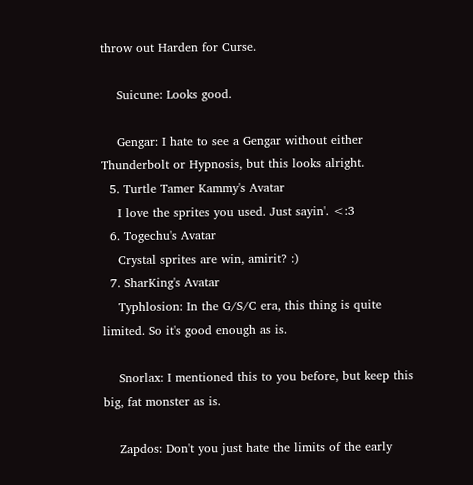throw out Harden for Curse.

    Suicune: Looks good.

    Gengar: I hate to see a Gengar without either Thunderbolt or Hypnosis, but this looks alright.
  5. Turtle Tamer Kammy's Avatar
    I love the sprites you used. Just sayin'. <:3
  6. Togechu's Avatar
    Crystal sprites are win, amirit? :)
  7. SharKing's Avatar
    Typhlosion: In the G/S/C era, this thing is quite limited. So it's good enough as is.

    Snorlax: I mentioned this to you before, but keep this big, fat monster as is.

    Zapdos: Don't you just hate the limits of the early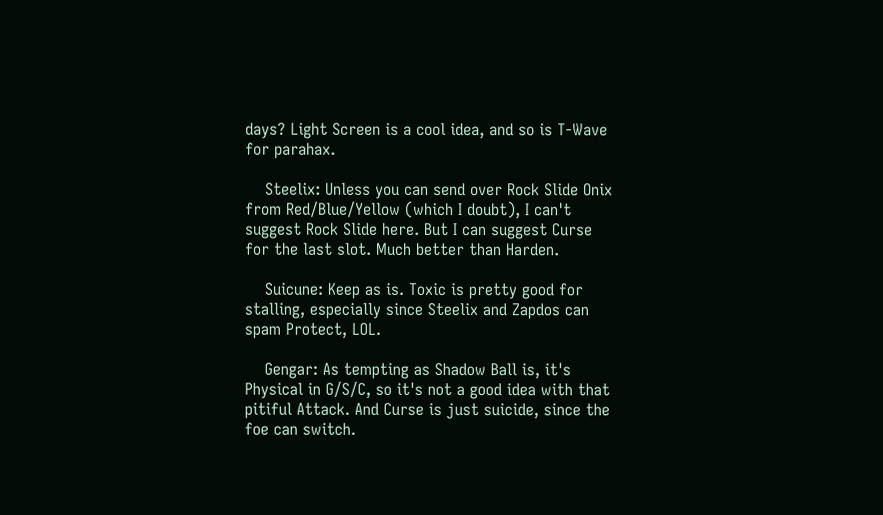days? Light Screen is a cool idea, and so is T-Wave for parahax.

    Steelix: Unless you can send over Rock Slide Onix from Red/Blue/Yellow (which I doubt), I can't suggest Rock Slide here. But I can suggest Curse for the last slot. Much better than Harden.

    Suicune: Keep as is. Toxic is pretty good for stalling, especially since Steelix and Zapdos can spam Protect, LOL.

    Gengar: As tempting as Shadow Ball is, it's Physical in G/S/C, so it's not a good idea with that pitiful Attack. And Curse is just suicide, since the foe can switch.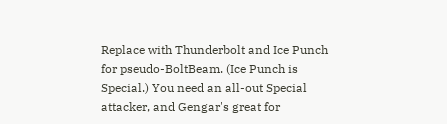Replace with Thunderbolt and Ice Punch for pseudo-BoltBeam. (Ice Punch is Special.) You need an all-out Special attacker, and Gengar's great for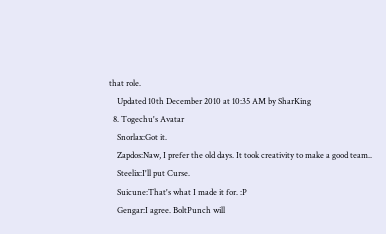that role.
    Updated 10th December 2010 at 10:35 AM by SharKing
  8. Togechu's Avatar
    Snorlax:Got it.
    Zapdos:Naw, I prefer the old days. It took creativity to make a good team..
    Steelix:I'll put Curse.
    Suicune:That's what I made it for. :P
    Gengar:I agree. BoltPunch will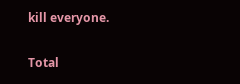kill everyone.


Total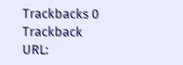Trackbacks 0
Trackback URL: